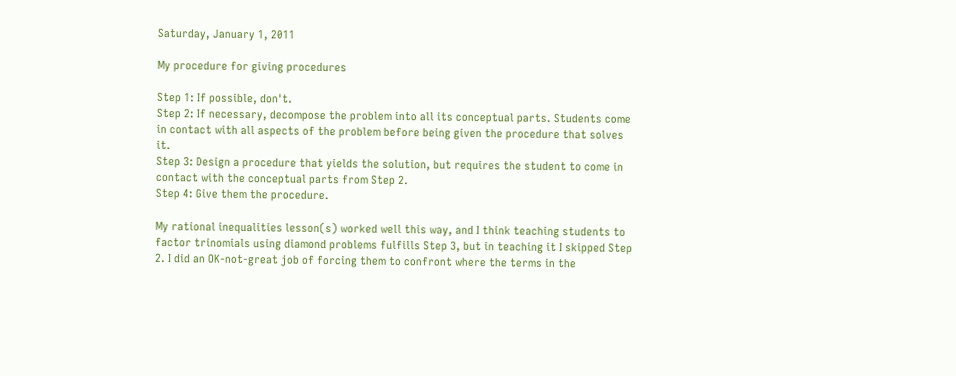Saturday, January 1, 2011

My procedure for giving procedures

Step 1: If possible, don't.
Step 2: If necessary, decompose the problem into all its conceptual parts. Students come in contact with all aspects of the problem before being given the procedure that solves it.
Step 3: Design a procedure that yields the solution, but requires the student to come in contact with the conceptual parts from Step 2.
Step 4: Give them the procedure.

My rational inequalities lesson(s) worked well this way, and I think teaching students to factor trinomials using diamond problems fulfills Step 3, but in teaching it I skipped Step 2. I did an OK-not-great job of forcing them to confront where the terms in the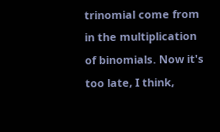trinomial come from in the multiplication of binomials. Now it's too late, I think,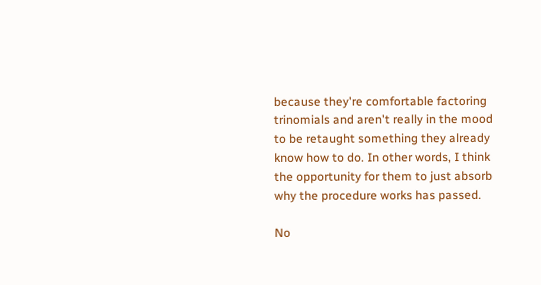because they're comfortable factoring trinomials and aren't really in the mood to be retaught something they already know how to do. In other words, I think the opportunity for them to just absorb why the procedure works has passed.

No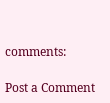comments:

Post a Comment